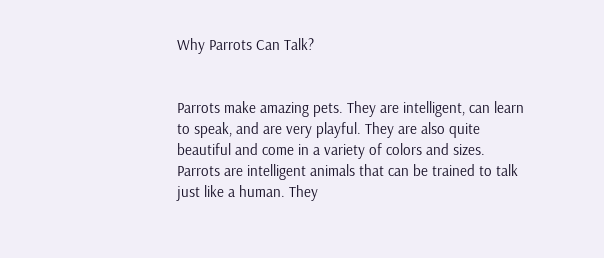Why Parrots Can Talk?


Parrots make amazing pets. They are intelligent, can learn to speak, and are very playful. They are also quite beautiful and come in a variety of colors and sizes. Parrots are intelligent animals that can be trained to talk just like a human. They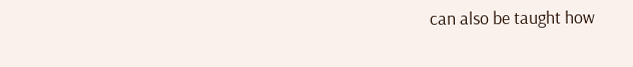can also be taught how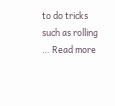to do tricks such as rolling … Read more